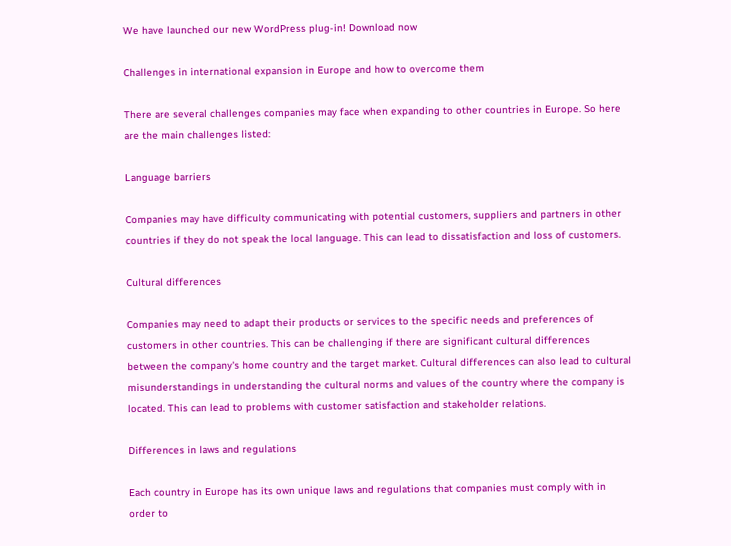We have launched our new WordPress plug-in! Download now

Challenges in international expansion in Europe and how to overcome them

There are several challenges companies may face when expanding to other countries in Europe. So here are the main challenges listed:

Language barriers

Companies may have difficulty communicating with potential customers, suppliers and partners in other countries if they do not speak the local language. This can lead to dissatisfaction and loss of customers.

Cultural differences

Companies may need to adapt their products or services to the specific needs and preferences of customers in other countries. This can be challenging if there are significant cultural differences between the company's home country and the target market. Cultural differences can also lead to cultural misunderstandings in understanding the cultural norms and values of the country where the company is located. This can lead to problems with customer satisfaction and stakeholder relations.

Differences in laws and regulations

Each country in Europe has its own unique laws and regulations that companies must comply with in order to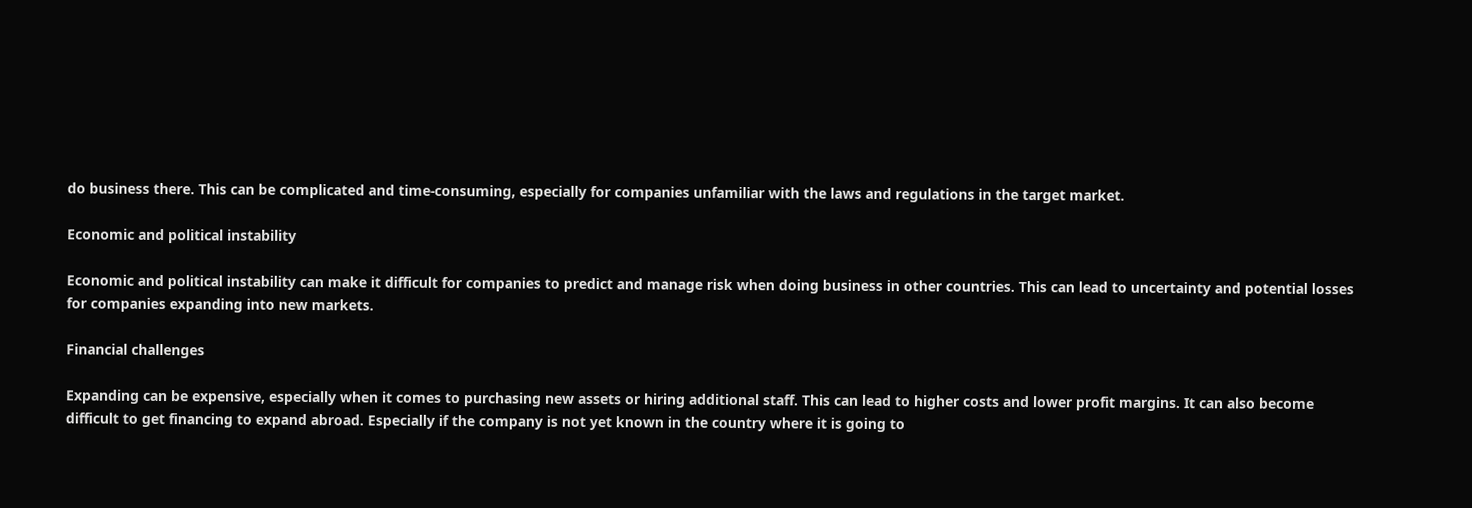do business there. This can be complicated and time-consuming, especially for companies unfamiliar with the laws and regulations in the target market.

Economic and political instability

Economic and political instability can make it difficult for companies to predict and manage risk when doing business in other countries. This can lead to uncertainty and potential losses for companies expanding into new markets.

Financial challenges

Expanding can be expensive, especially when it comes to purchasing new assets or hiring additional staff. This can lead to higher costs and lower profit margins. It can also become difficult to get financing to expand abroad. Especially if the company is not yet known in the country where it is going to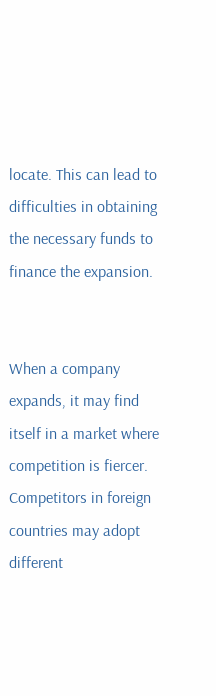locate. This can lead to difficulties in obtaining the necessary funds to finance the expansion.


When a company expands, it may find itself in a market where competition is fiercer. Competitors in foreign countries may adopt different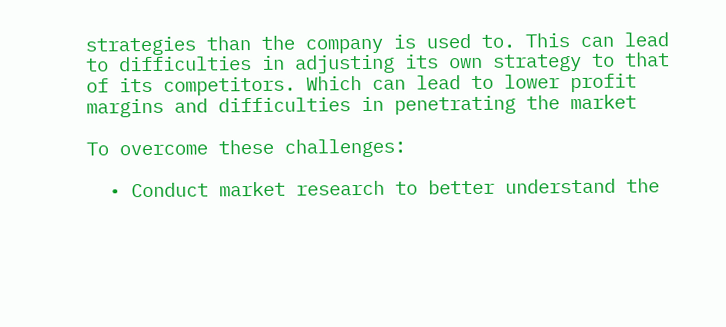strategies than the company is used to. This can lead to difficulties in adjusting its own strategy to that of its competitors. Which can lead to lower profit margins and difficulties in penetrating the market

To overcome these challenges:

  • Conduct market research to better understand the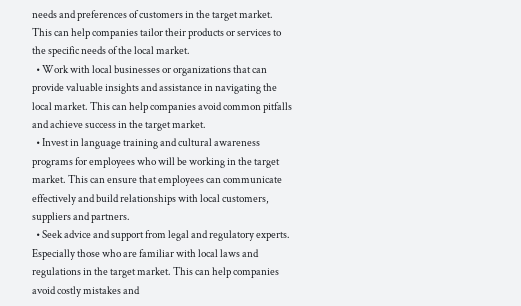needs and preferences of customers in the target market. This can help companies tailor their products or services to the specific needs of the local market.
  • Work with local businesses or organizations that can provide valuable insights and assistance in navigating the local market. This can help companies avoid common pitfalls and achieve success in the target market.
  • Invest in language training and cultural awareness programs for employees who will be working in the target market. This can ensure that employees can communicate effectively and build relationships with local customers, suppliers and partners.
  • Seek advice and support from legal and regulatory experts. Especially those who are familiar with local laws and regulations in the target market. This can help companies avoid costly mistakes and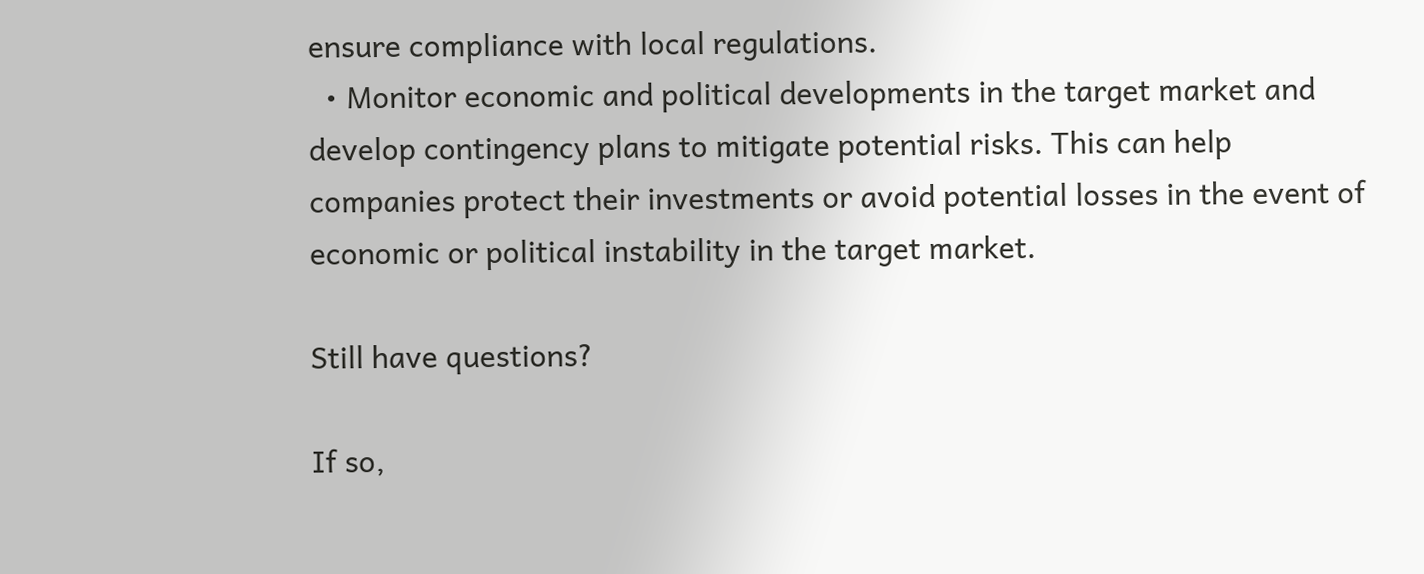ensure compliance with local regulations.
  • Monitor economic and political developments in the target market and develop contingency plans to mitigate potential risks. This can help companies protect their investments or avoid potential losses in the event of economic or political instability in the target market.

Still have questions?

If so,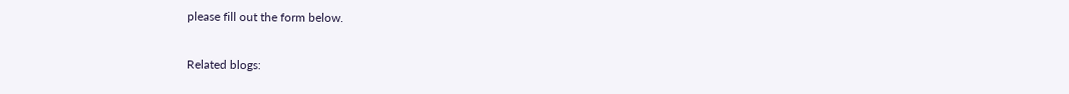please fill out the form below.

Related blogs: